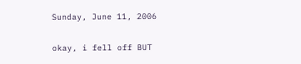Sunday, June 11, 2006

okay, i fell off BUT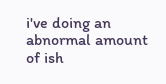i've doing an abnormal amount of ish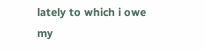lately to which i owe my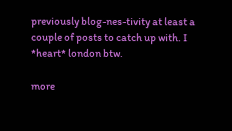previously blog-nes-tivity at least a couple of posts to catch up with. I *heart* london btw.

more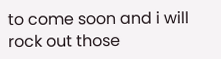to come soon and i will rock out those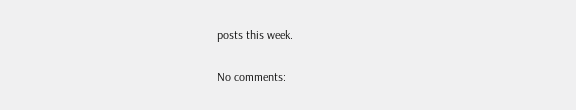posts this week.

No comments: